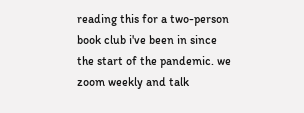reading this for a two-person book club i've been in since the start of the pandemic. we zoom weekly and talk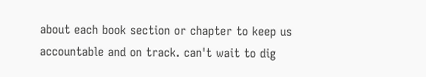about each book section or chapter to keep us accountable and on track. can't wait to dig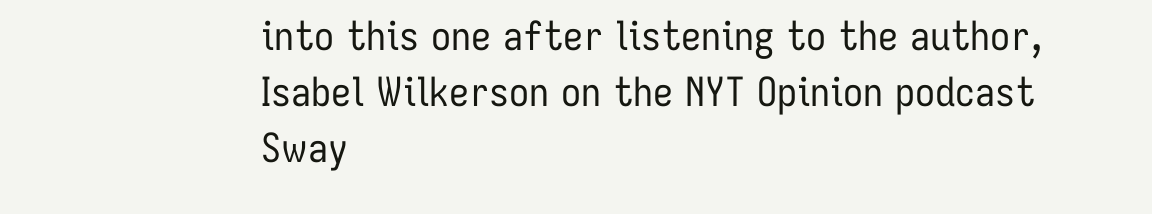into this one after listening to the author, Isabel Wilkerson on the NYT Opinion podcast Sway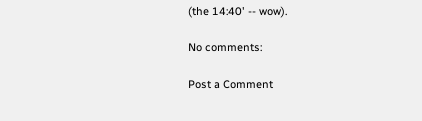(the 14:40' -- wow).

No comments:

Post a Comment